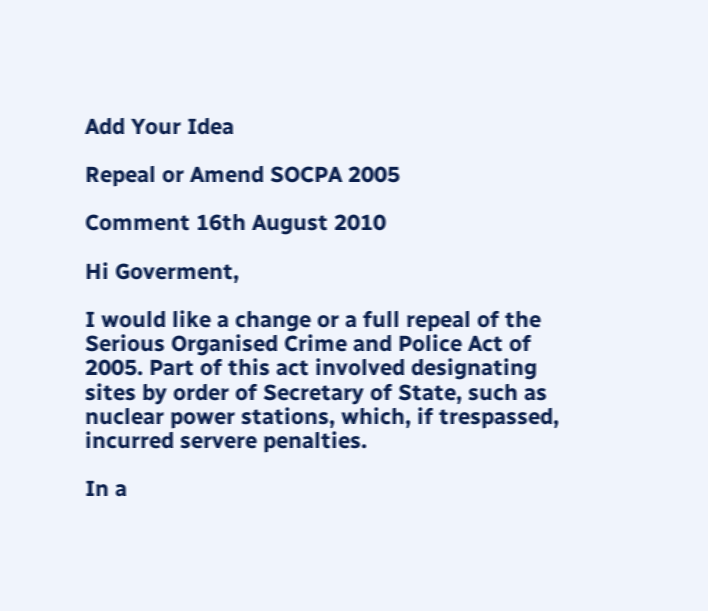Add Your Idea

Repeal or Amend SOCPA 2005

Comment 16th August 2010

Hi Goverment,

I would like a change or a full repeal of the Serious Organised Crime and Police Act of 2005. Part of this act involved designating sites by order of Secretary of State, such as nuclear power stations, which, if trespassed, incurred servere penalties.

In a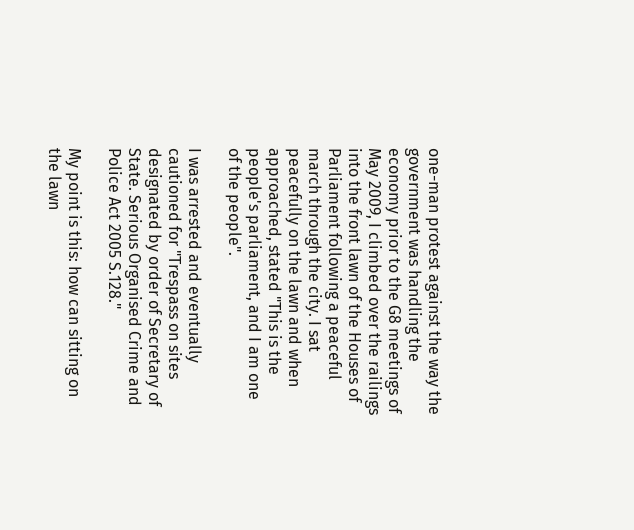one-man protest against the way the government was handling the economy prior to the G8 meetings of May 2009, I climbed over the railings into the front lawn of the Houses of Parliament following a peaceful march through the city. I sat peacefully on the lawn and when approached, stated "This is the people's parliament, and I am one of the people".

I was arrested and eventually cautioned for "Trespass on sites designated by order of Secretary of State. Serious Organised Crime and Police Act 2005 S.128."

My point is this: how can sitting on the lawn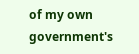of my own government's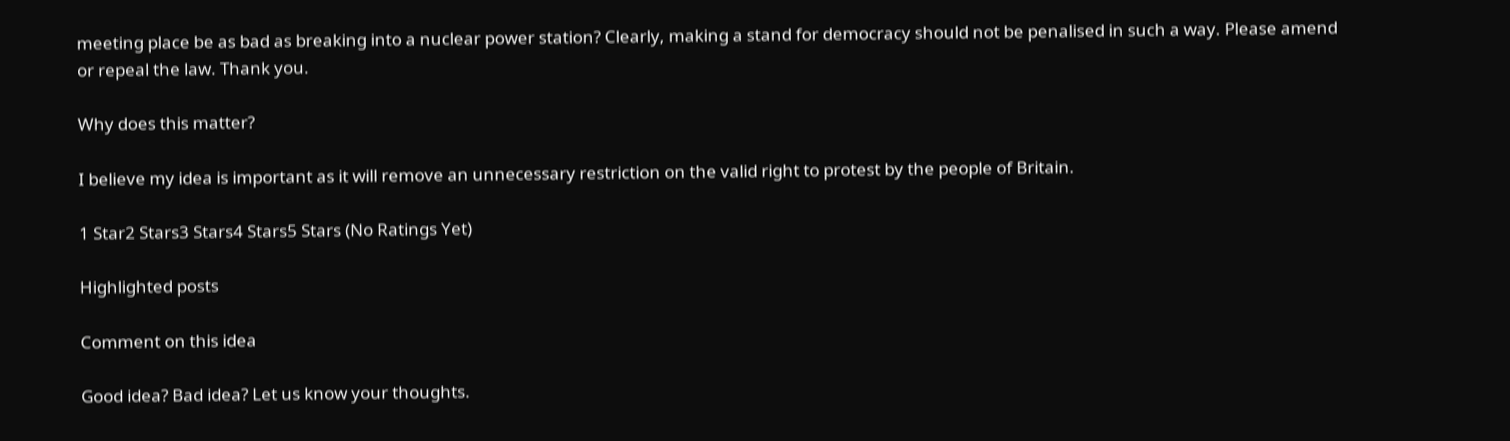meeting place be as bad as breaking into a nuclear power station? Clearly, making a stand for democracy should not be penalised in such a way. Please amend or repeal the law. Thank you.

Why does this matter?

I believe my idea is important as it will remove an unnecessary restriction on the valid right to protest by the people of Britain.

1 Star2 Stars3 Stars4 Stars5 Stars (No Ratings Yet)

Highlighted posts

Comment on this idea

Good idea? Bad idea? Let us know your thoughts.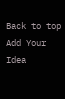Back to top
Add Your Idea